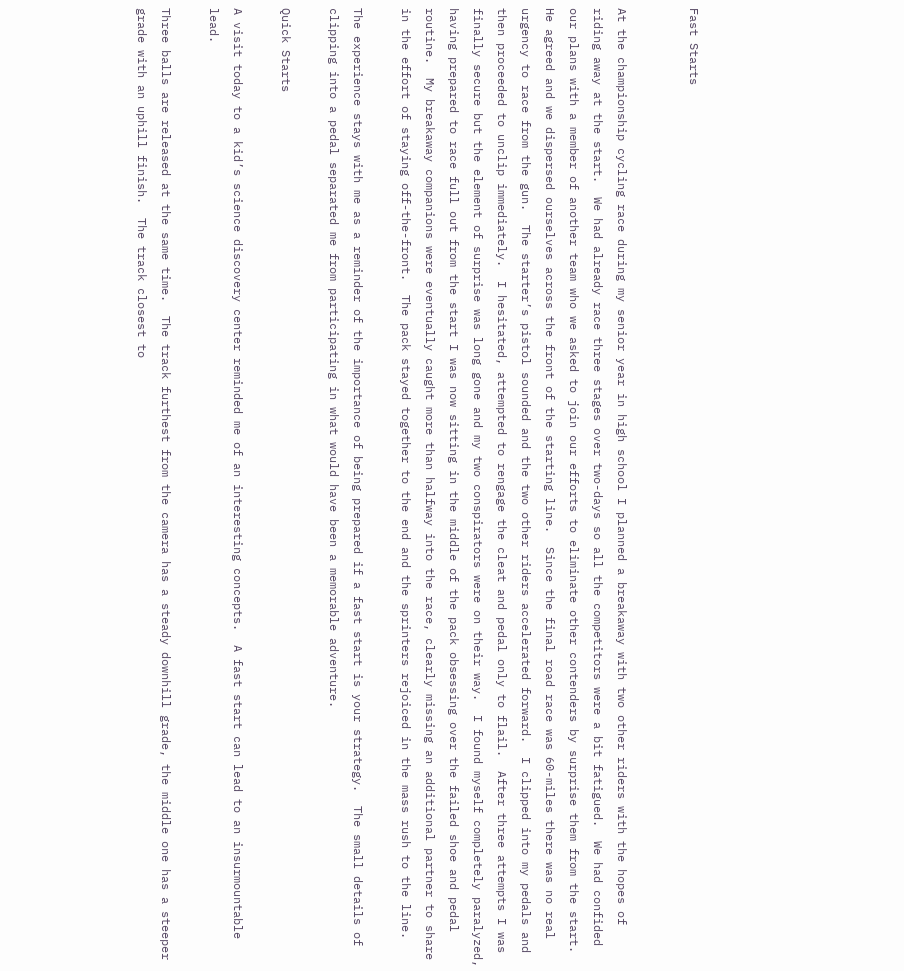Fast Starts


At the championship cycling race during my senior year in high school I planned a breakaway with two other riders with the hopes of riding away at the start.  We had already race three stages over two-days so all the competitors were a bit fatigued.  We had confided our plans with a member of another team who we asked to join our efforts to eliminate other contenders by surprise them from the start.  He agreed and we dispersed ourselves across the front of the starting line.  Since the final road race was 60-miles there was no real urgency to race from the gun.  The starter’s pistol sounded and the two other riders accelerated forward.  I clipped into my pedals and then proceeded to unclip immediately.  I hesitated, attempted to rengage the cleat and pedal only to flail.  After three attempts I was finally secure but the element of surprise was long gone and my two conspirators were on their way.  I found myself completely paralyzed, having prepared to race full out from the start I was now sitting in the middle of the pack obsessing over the failed shoe and pedal routine.  My breakaway companions were eventually caught more than halfway into the race, clearly missing an additional partner to share in the effort of staying off-the-front.  The pack stayed together to the end and the sprinters rejoiced in the mass rush to the line.

The experience stays with me as a reminder of the importance of being prepared if a fast start is your strategy.  The small details of clipping into a pedal separated me from participating in what would have been a memorable adventure.

Quick Starts

A visit today to a kid’s science discovery center reminded me of an interesting concepts.  A fast start can lead to an insurmountable lead.

Three balls are released at the same time.  The track furthest from the camera has a steady downhill grade, the middle one has a steeper grade with an uphill finish.  The track closest to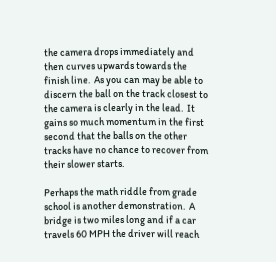the camera drops immediately and then curves upwards towards the finish line.  As you can may be able to discern the ball on the track closest to the camera is clearly in the lead.  It gains so much momentum in the first second that the balls on the other tracks have no chance to recover from their slower starts.

Perhaps the math riddle from grade school is another demonstration.  A bridge is two miles long and if a car travels 60 MPH the driver will reach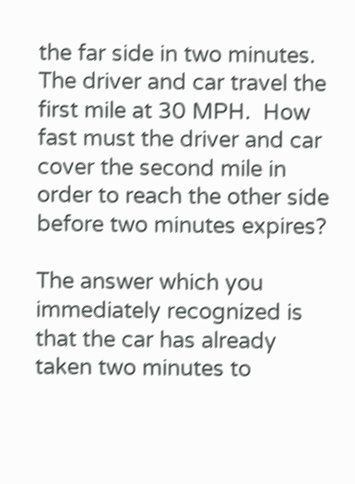the far side in two minutes.  The driver and car travel the first mile at 30 MPH.  How fast must the driver and car cover the second mile in order to reach the other side before two minutes expires?

The answer which you immediately recognized is that the car has already taken two minutes to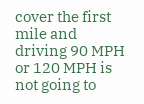cover the first mile and driving 90 MPH or 120 MPH is not going to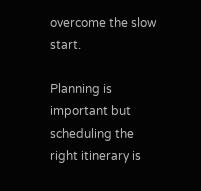overcome the slow start.

Planning is important but scheduling the right itinerary is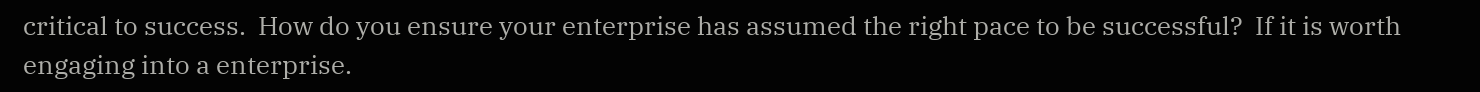critical to success.  How do you ensure your enterprise has assumed the right pace to be successful?  If it is worth engaging into a enterprise.